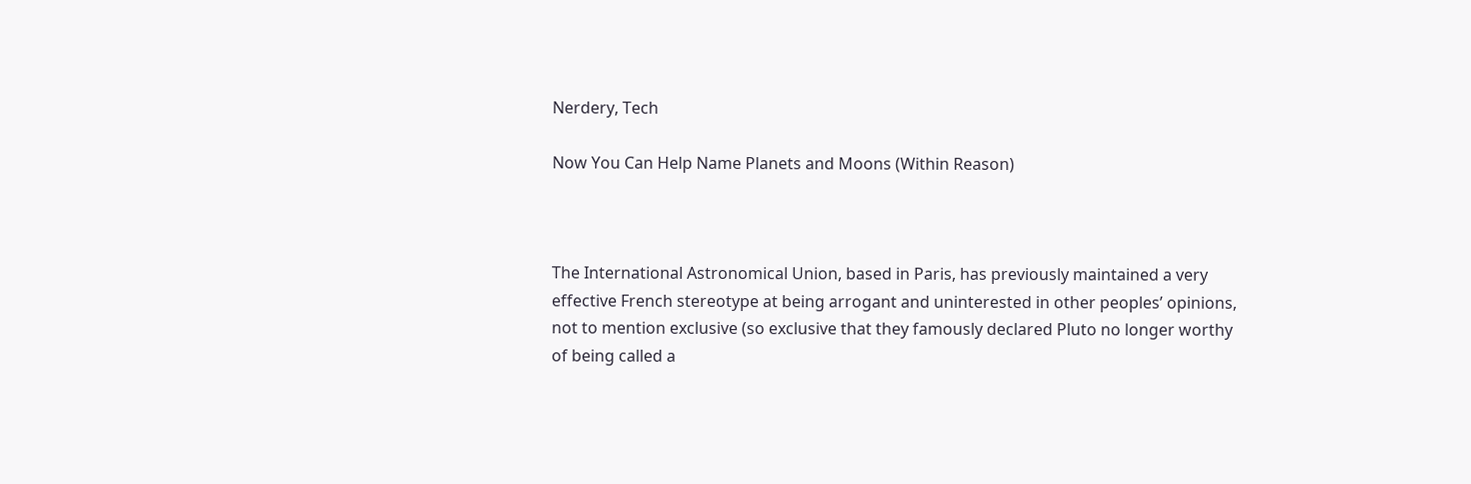Nerdery, Tech

Now You Can Help Name Planets and Moons (Within Reason)



The International Astronomical Union, based in Paris, has previously maintained a very effective French stereotype at being arrogant and uninterested in other peoples’ opinions, not to mention exclusive (so exclusive that they famously declared Pluto no longer worthy of being called a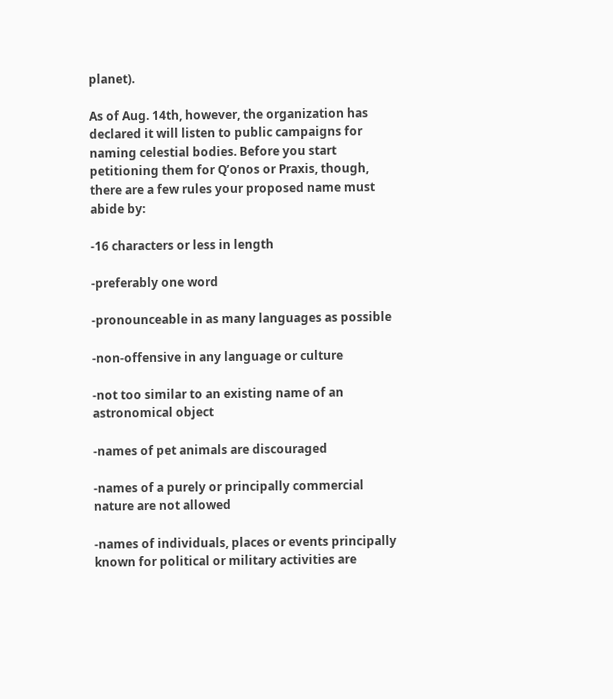planet).

As of Aug. 14th, however, the organization has declared it will listen to public campaigns for naming celestial bodies. Before you start petitioning them for Q’onos or Praxis, though, there are a few rules your proposed name must abide by:

-16 characters or less in length

-preferably one word

-pronounceable in as many languages as possible

-non-offensive in any language or culture

-not too similar to an existing name of an astronomical object

-names of pet animals are discouraged

-names of a purely or principally commercial nature are not allowed

-names of individuals, places or events principally known for political or military activities are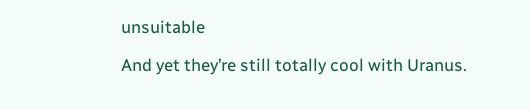unsuitable

And yet they’re still totally cool with Uranus.